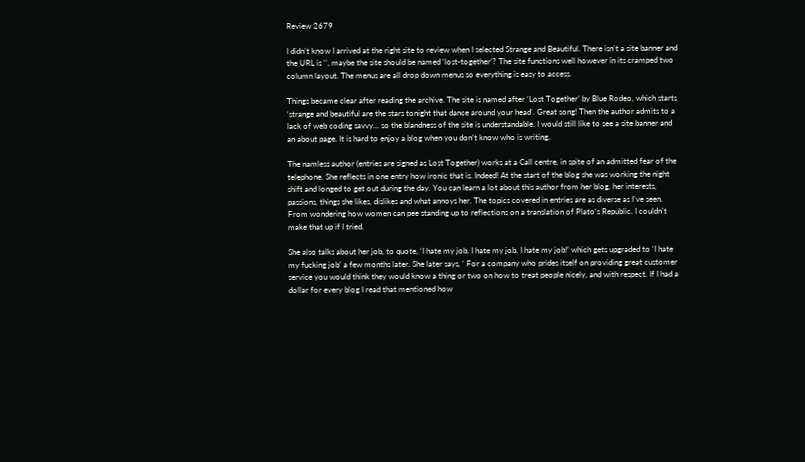Review 2679

I didn’t know I arrived at the right site to review when I selected Strange and Beautiful. There isn’t a site banner and the URL is ‘’, maybe the site should be named ‘lost-together’? The site functions well however in its cramped two column layout. The menus are all drop down menus so everything is easy to access.

Things became clear after reading the archive. The site is named after ‘Lost Together’ by Blue Rodeo, which starts ‘strange and beautiful are the stars tonight that dance around your head’. Great song! Then the author admits to a lack of web coding savvy… so the blandness of the site is understandable. I would still like to see a site banner and an about page. It is hard to enjoy a blog when you don’t know who is writing.

The namless author (entries are signed as Lost Together) works at a Call centre, in spite of an admitted fear of the telephone. She reflects in one entry how ironic that is. Indeed! At the start of the blog she was working the night shift and longed to get out during the day. You can learn a lot about this author from her blog, her interests, passions, things she likes, dislikes and what annoys her. The topics covered in entries are as diverse as I’ve seen. From wondering how women can pee standing up to reflections on a translation of Plato’s Republic. I couldn’t make that up if I tried.

She also talks about her job, to quote, ‘I hate my job. I hate my job. I hate my job!’ which gets upgraded to ‘I hate my fucking job’ a few months later. She later says, ‘ For a company who prides itself on providing great customer service you would think they would know a thing or two on how to treat people nicely, and with respect. If I had a dollar for every blog I read that mentioned how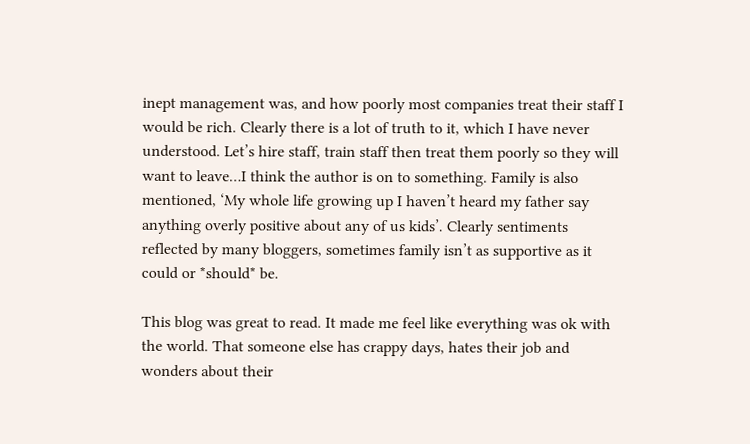inept management was, and how poorly most companies treat their staff I would be rich. Clearly there is a lot of truth to it, which I have never understood. Let’s hire staff, train staff then treat them poorly so they will want to leave…I think the author is on to something. Family is also mentioned, ‘My whole life growing up I haven’t heard my father say anything overly positive about any of us kids’. Clearly sentiments reflected by many bloggers, sometimes family isn’t as supportive as it could or *should* be.

This blog was great to read. It made me feel like everything was ok with the world. That someone else has crappy days, hates their job and wonders about their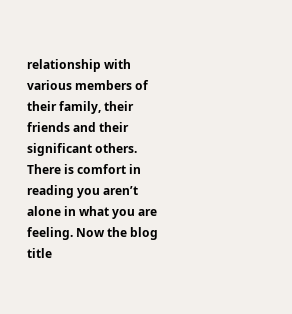relationship with various members of their family, their friends and their significant others. There is comfort in reading you aren’t alone in what you are feeling. Now the blog title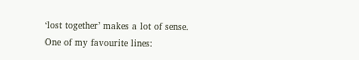‘lost together’ makes a lot of sense. One of my favourite lines: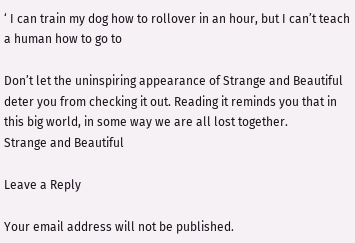‘ I can train my dog how to rollover in an hour, but I can’t teach a human how to go to

Don’t let the uninspiring appearance of Strange and Beautiful deter you from checking it out. Reading it reminds you that in this big world, in some way we are all lost together.
Strange and Beautiful

Leave a Reply

Your email address will not be published.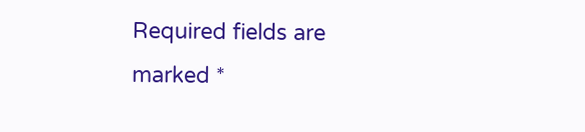Required fields are marked *